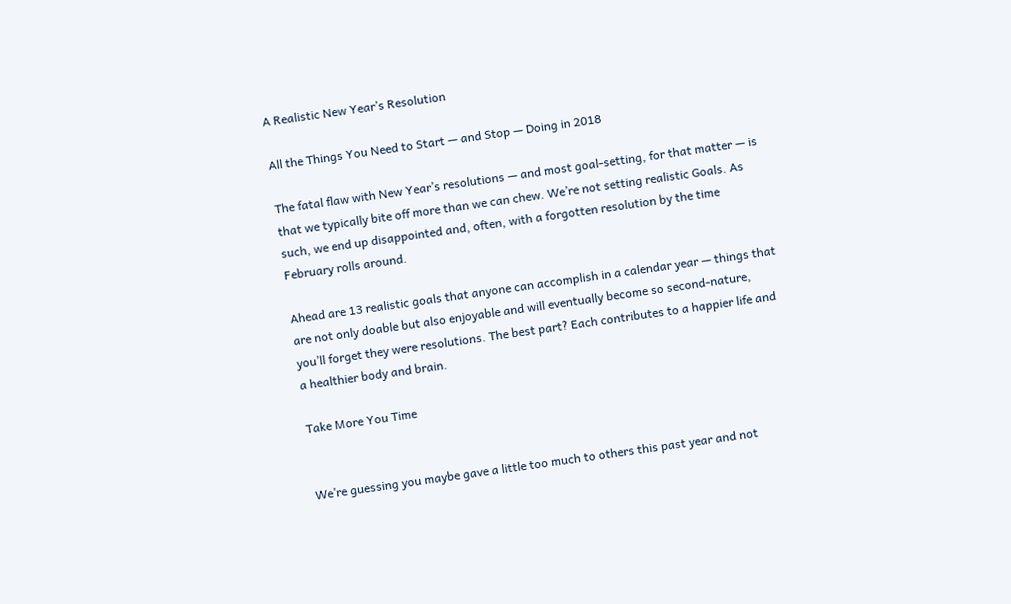A Realistic New Year’s Resolution

All the Things You Need to Start — and Stop — Doing in 2018

The fatal flaw with New Year’s resolutions — and most goal-setting, for that matter — is that we typically bite off more than we can chew. We’re not setting realistic Goals. As such, we end up disappointed and, often, with a forgotten resolution by the time February rolls around.

Ahead are 13 realistic goals that anyone can accomplish in a calendar year — things that are not only doable but also enjoyable and will eventually become so second-nature, you’ll forget they were resolutions. The best part? Each contributes to a happier life and a healthier body and brain.

Take More You Time


We’re guessing you maybe gave a little too much to others this past year and not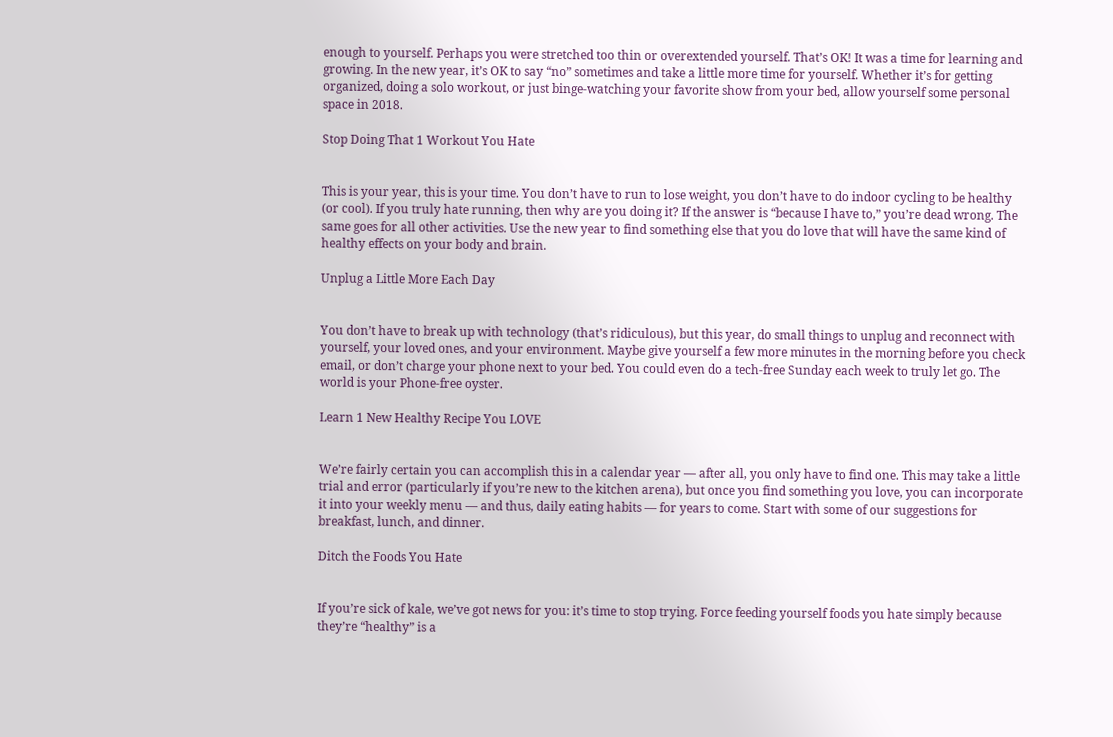enough to yourself. Perhaps you were stretched too thin or overextended yourself. That’s OK! It was a time for learning and growing. In the new year, it’s OK to say “no” sometimes and take a little more time for yourself. Whether it’s for getting organized, doing a solo workout, or just binge-watching your favorite show from your bed, allow yourself some personal space in 2018.

Stop Doing That 1 Workout You Hate


This is your year, this is your time. You don’t have to run to lose weight, you don’t have to do indoor cycling to be healthy (or cool). If you truly hate running, then why are you doing it? If the answer is “because I have to,” you’re dead wrong. The same goes for all other activities. Use the new year to find something else that you do love that will have the same kind of healthy effects on your body and brain.

Unplug a Little More Each Day


You don’t have to break up with technology (that’s ridiculous), but this year, do small things to unplug and reconnect with yourself, your loved ones, and your environment. Maybe give yourself a few more minutes in the morning before you check email, or don’t charge your phone next to your bed. You could even do a tech-free Sunday each week to truly let go. The world is your Phone-free oyster.

Learn 1 New Healthy Recipe You LOVE


We’re fairly certain you can accomplish this in a calendar year — after all, you only have to find one. This may take a little trial and error (particularly if you’re new to the kitchen arena), but once you find something you love, you can incorporate it into your weekly menu — and thus, daily eating habits — for years to come. Start with some of our suggestions for breakfast, lunch, and dinner.

Ditch the Foods You Hate


If you’re sick of kale, we’ve got news for you: it’s time to stop trying. Force feeding yourself foods you hate simply because they’re “healthy” is a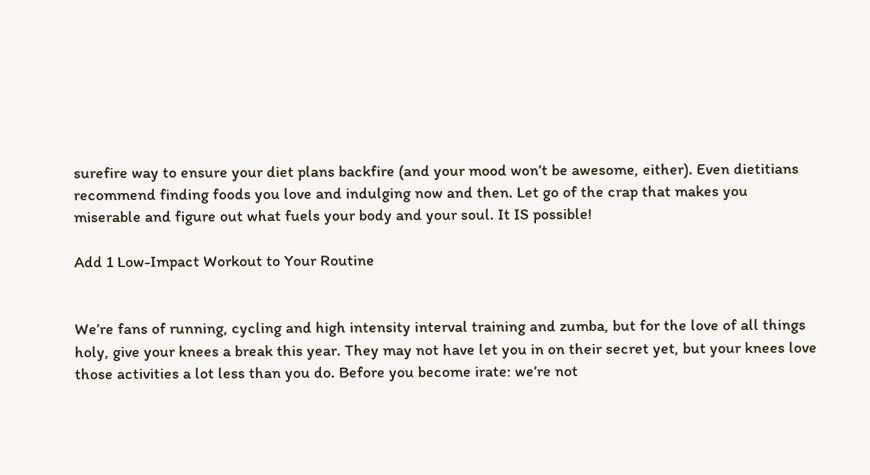surefire way to ensure your diet plans backfire (and your mood won’t be awesome, either). Even dietitians recommend finding foods you love and indulging now and then. Let go of the crap that makes you miserable and figure out what fuels your body and your soul. It IS possible!

Add 1 Low-Impact Workout to Your Routine


We’re fans of running, cycling and high intensity interval training and zumba, but for the love of all things holy, give your knees a break this year. They may not have let you in on their secret yet, but your knees love those activities a lot less than you do. Before you become irate: we’re not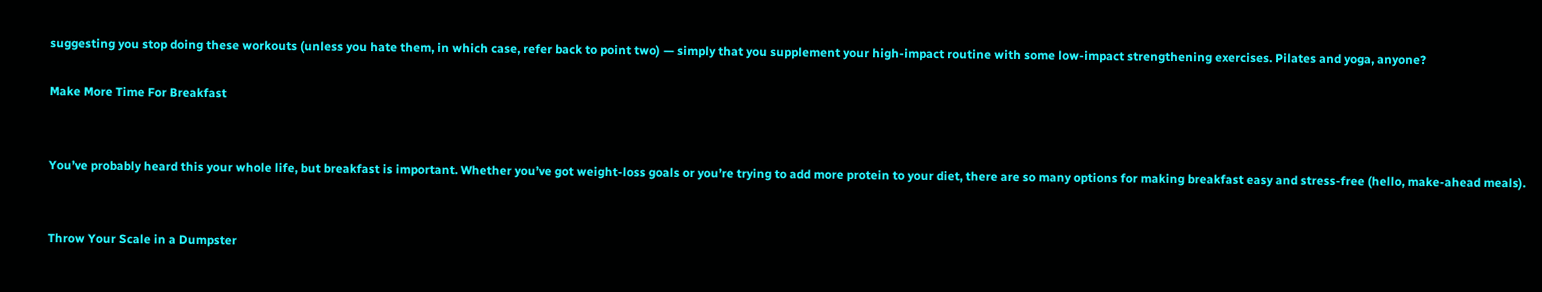suggesting you stop doing these workouts (unless you hate them, in which case, refer back to point two) — simply that you supplement your high-impact routine with some low-impact strengthening exercises. Pilates and yoga, anyone?

Make More Time For Breakfast


You’ve probably heard this your whole life, but breakfast is important. Whether you’ve got weight-loss goals or you’re trying to add more protein to your diet, there are so many options for making breakfast easy and stress-free (hello, make-ahead meals).


Throw Your Scale in a Dumpster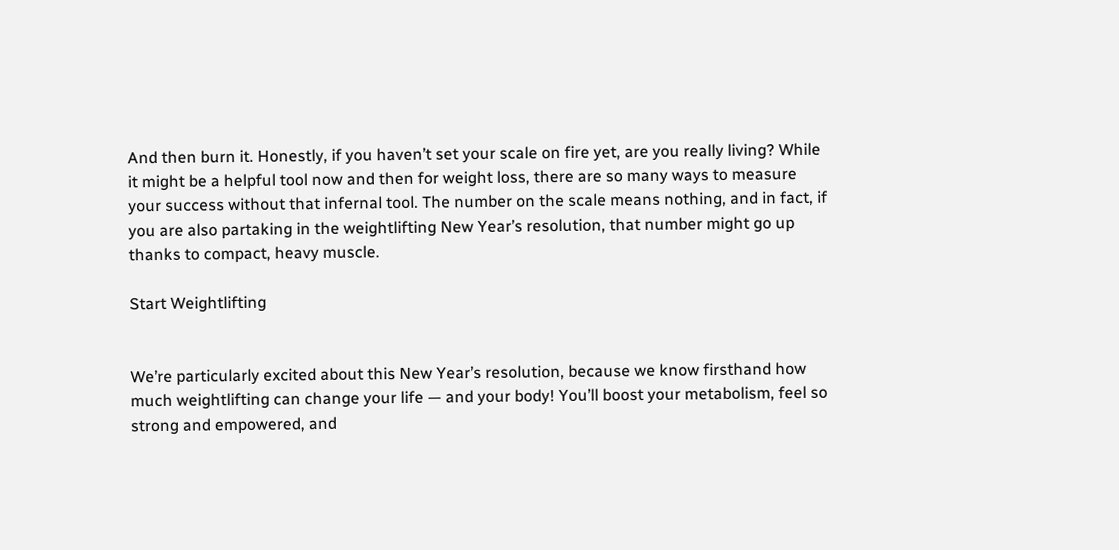And then burn it. Honestly, if you haven’t set your scale on fire yet, are you really living? While it might be a helpful tool now and then for weight loss, there are so many ways to measure your success without that infernal tool. The number on the scale means nothing, and in fact, if you are also partaking in the weightlifting New Year’s resolution, that number might go up thanks to compact, heavy muscle.

Start Weightlifting


We’re particularly excited about this New Year’s resolution, because we know firsthand how much weightlifting can change your life — and your body! You’ll boost your metabolism, feel so strong and empowered, and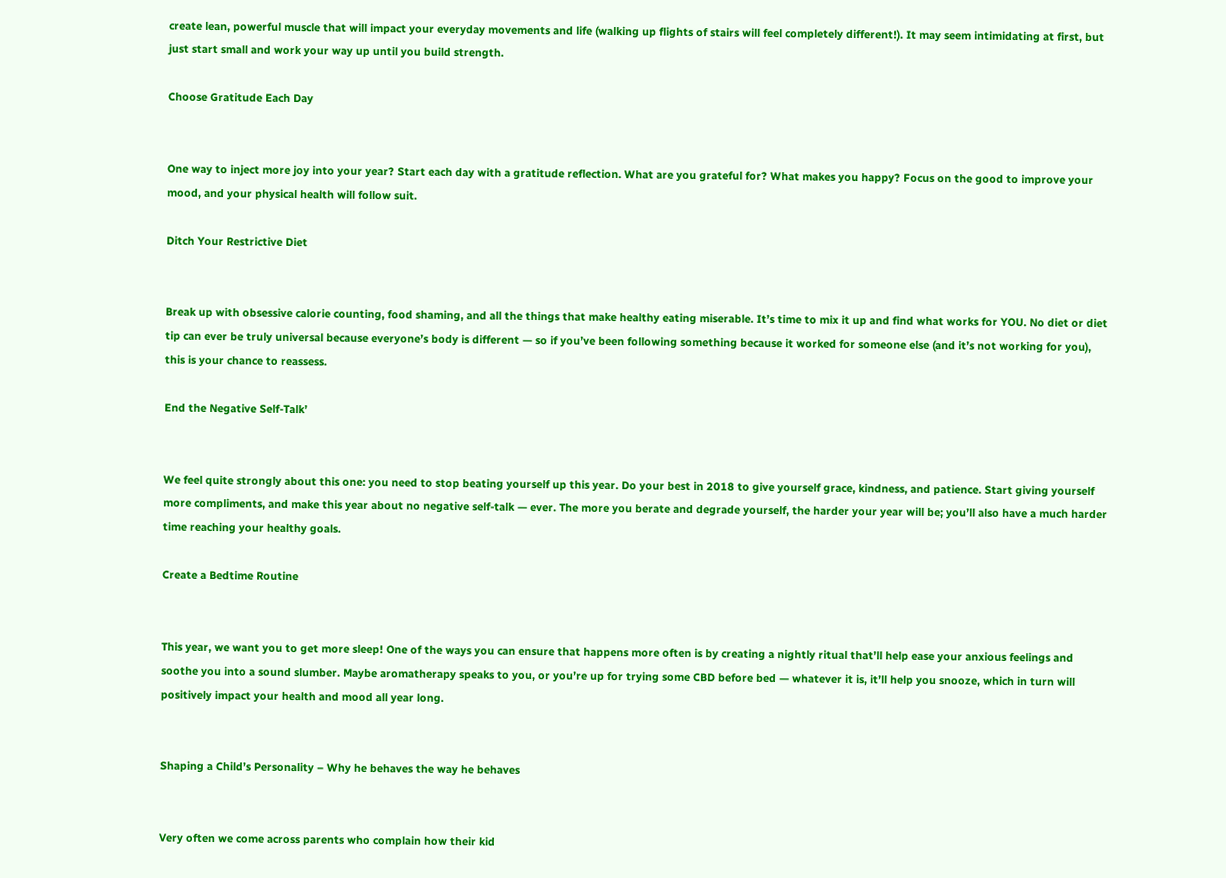create lean, powerful muscle that will impact your everyday movements and life (walking up flights of stairs will feel completely different!). It may seem intimidating at first, but just start small and work your way up until you build strength.

Choose Gratitude Each Day


One way to inject more joy into your year? Start each day with a gratitude reflection. What are you grateful for? What makes you happy? Focus on the good to improve your mood, and your physical health will follow suit.

Ditch Your Restrictive Diet


Break up with obsessive calorie counting, food shaming, and all the things that make healthy eating miserable. It’s time to mix it up and find what works for YOU. No diet or diet tip can ever be truly universal because everyone’s body is different — so if you’ve been following something because it worked for someone else (and it’s not working for you), this is your chance to reassess.

End the Negative Self-Talk’


We feel quite strongly about this one: you need to stop beating yourself up this year. Do your best in 2018 to give yourself grace, kindness, and patience. Start giving yourself more compliments, and make this year about no negative self-talk — ever. The more you berate and degrade yourself, the harder your year will be; you’ll also have a much harder time reaching your healthy goals.

Create a Bedtime Routine


This year, we want you to get more sleep! One of the ways you can ensure that happens more often is by creating a nightly ritual that’ll help ease your anxious feelings and soothe you into a sound slumber. Maybe aromatherapy speaks to you, or you’re up for trying some CBD before bed — whatever it is, it’ll help you snooze, which in turn will positively impact your health and mood all year long.


Shaping a Child’s Personality – Why he behaves the way he behaves


Very often we come across parents who complain how their kid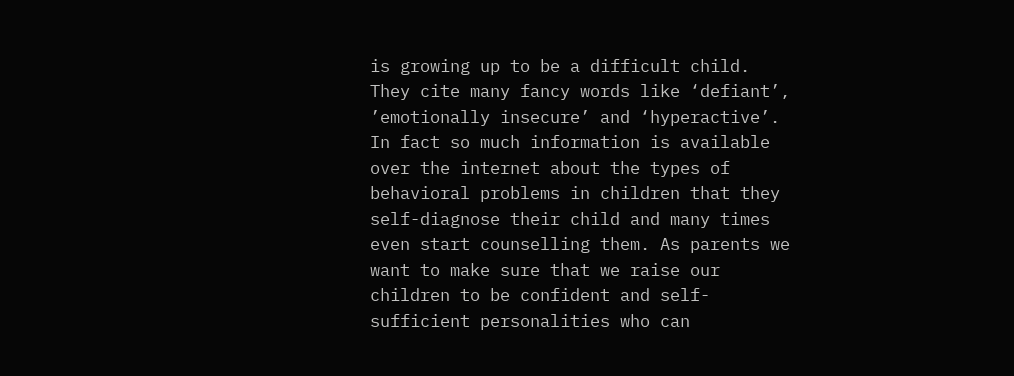is growing up to be a difficult child. They cite many fancy words like ‘defiant’, ’emotionally insecure’ and ‘hyperactive’. In fact so much information is available over the internet about the types of behavioral problems in children that they self-diagnose their child and many times even start counselling them. As parents we want to make sure that we raise our children to be confident and self-sufficient personalities who can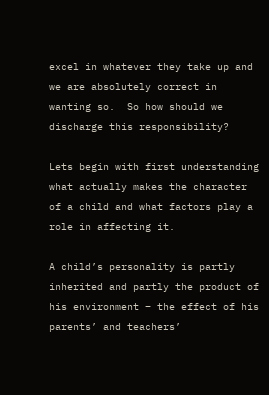excel in whatever they take up and we are absolutely correct in wanting so.  So how should we discharge this responsibility?

Lets begin with first understanding what actually makes the character of a child and what factors play a role in affecting it.

A child’s personality is partly inherited and partly the product of his environment – the effect of his parents’ and teachers’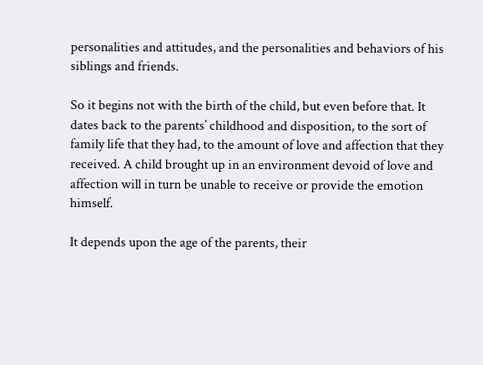personalities and attitudes, and the personalities and behaviors of his siblings and friends.

So it begins not with the birth of the child, but even before that. It dates back to the parents’ childhood and disposition, to the sort of family life that they had, to the amount of love and affection that they received. A child brought up in an environment devoid of love and affection will in turn be unable to receive or provide the emotion himself.

It depends upon the age of the parents, their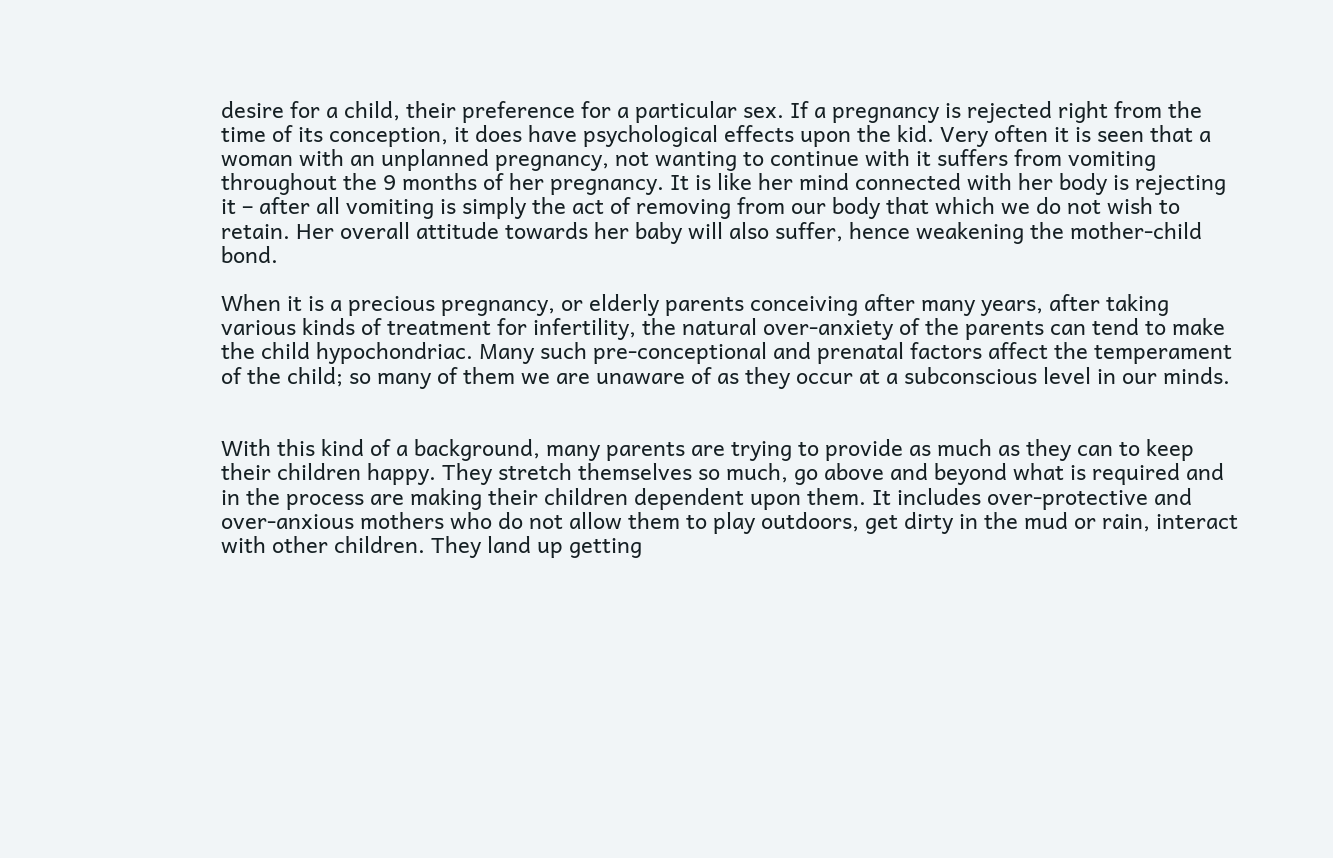desire for a child, their preference for a particular sex. If a pregnancy is rejected right from the time of its conception, it does have psychological effects upon the kid. Very often it is seen that a woman with an unplanned pregnancy, not wanting to continue with it suffers from vomiting throughout the 9 months of her pregnancy. It is like her mind connected with her body is rejecting it – after all vomiting is simply the act of removing from our body that which we do not wish to retain. Her overall attitude towards her baby will also suffer, hence weakening the mother-child bond.

When it is a precious pregnancy, or elderly parents conceiving after many years, after taking various kinds of treatment for infertility, the natural over-anxiety of the parents can tend to make the child hypochondriac. Many such pre-conceptional and prenatal factors affect the temperament of the child; so many of them we are unaware of as they occur at a subconscious level in our minds.


With this kind of a background, many parents are trying to provide as much as they can to keep their children happy. They stretch themselves so much, go above and beyond what is required and in the process are making their children dependent upon them. It includes over-protective and over-anxious mothers who do not allow them to play outdoors, get dirty in the mud or rain, interact with other children. They land up getting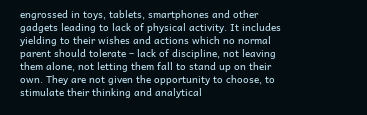engrossed in toys, tablets, smartphones and other gadgets leading to lack of physical activity. It includes yielding to their wishes and actions which no normal parent should tolerate – lack of discipline, not leaving them alone, not letting them fall to stand up on their own. They are not given the opportunity to choose, to stimulate their thinking and analytical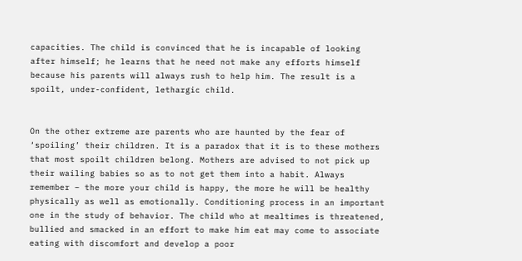capacities. The child is convinced that he is incapable of looking after himself; he learns that he need not make any efforts himself because his parents will always rush to help him. The result is a spoilt, under-confident, lethargic child.


On the other extreme are parents who are haunted by the fear of ‘spoiling’ their children. It is a paradox that it is to these mothers that most spoilt children belong. Mothers are advised to not pick up their wailing babies so as to not get them into a habit. Always remember – the more your child is happy, the more he will be healthy physically as well as emotionally. Conditioning process in an important one in the study of behavior. The child who at mealtimes is threatened, bullied and smacked in an effort to make him eat may come to associate eating with discomfort and develop a poor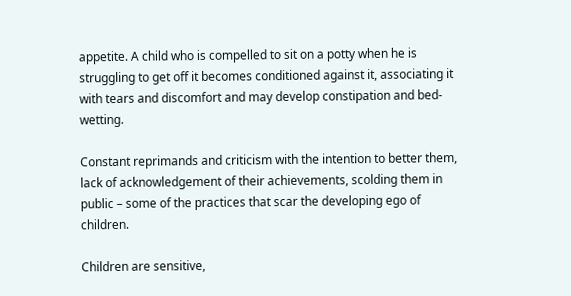appetite. A child who is compelled to sit on a potty when he is struggling to get off it becomes conditioned against it, associating it with tears and discomfort and may develop constipation and bed-wetting.

Constant reprimands and criticism with the intention to better them, lack of acknowledgement of their achievements, scolding them in public – some of the practices that scar the developing ego of children.

Children are sensitive,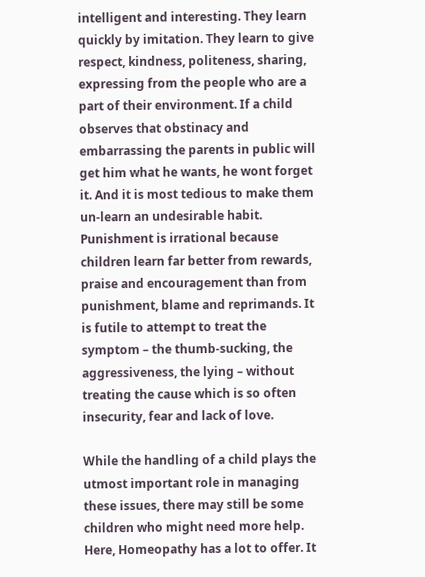intelligent and interesting. They learn quickly by imitation. They learn to give respect, kindness, politeness, sharing, expressing from the people who are a part of their environment. If a child observes that obstinacy and embarrassing the parents in public will get him what he wants, he wont forget it. And it is most tedious to make them un-learn an undesirable habit. Punishment is irrational because children learn far better from rewards, praise and encouragement than from punishment, blame and reprimands. It is futile to attempt to treat the symptom – the thumb-sucking, the aggressiveness, the lying – without treating the cause which is so often insecurity, fear and lack of love.

While the handling of a child plays the utmost important role in managing these issues, there may still be some children who might need more help. Here, Homeopathy has a lot to offer. It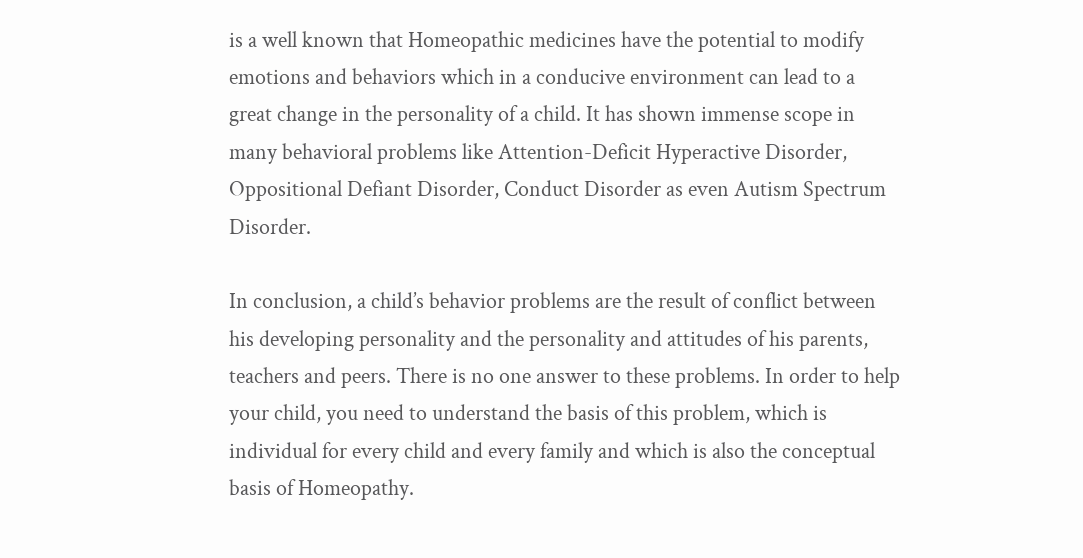is a well known that Homeopathic medicines have the potential to modify emotions and behaviors which in a conducive environment can lead to a great change in the personality of a child. It has shown immense scope in many behavioral problems like Attention-Deficit Hyperactive Disorder, Oppositional Defiant Disorder, Conduct Disorder as even Autism Spectrum Disorder.

In conclusion, a child’s behavior problems are the result of conflict between his developing personality and the personality and attitudes of his parents, teachers and peers. There is no one answer to these problems. In order to help your child, you need to understand the basis of this problem, which is individual for every child and every family and which is also the conceptual basis of Homeopathy.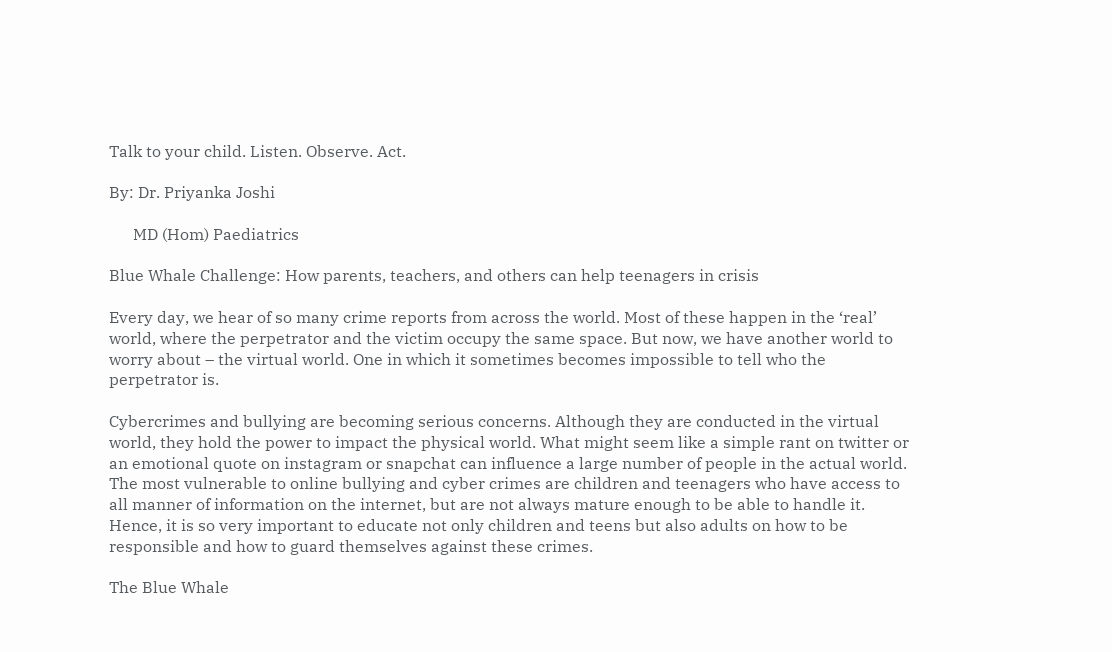Talk to your child. Listen. Observe. Act.

By: Dr. Priyanka Joshi

      MD (Hom) Paediatrics

Blue Whale Challenge: How parents, teachers, and others can help teenagers in crisis

Every day, we hear of so many crime reports from across the world. Most of these happen in the ‘real’ world, where the perpetrator and the victim occupy the same space. But now, we have another world to worry about – the virtual world. One in which it sometimes becomes impossible to tell who the perpetrator is.

Cybercrimes and bullying are becoming serious concerns. Although they are conducted in the virtual world, they hold the power to impact the physical world. What might seem like a simple rant on twitter or an emotional quote on instagram or snapchat can influence a large number of people in the actual world. The most vulnerable to online bullying and cyber crimes are children and teenagers who have access to all manner of information on the internet, but are not always mature enough to be able to handle it. Hence, it is so very important to educate not only children and teens but also adults on how to be responsible and how to guard themselves against these crimes.

The Blue Whale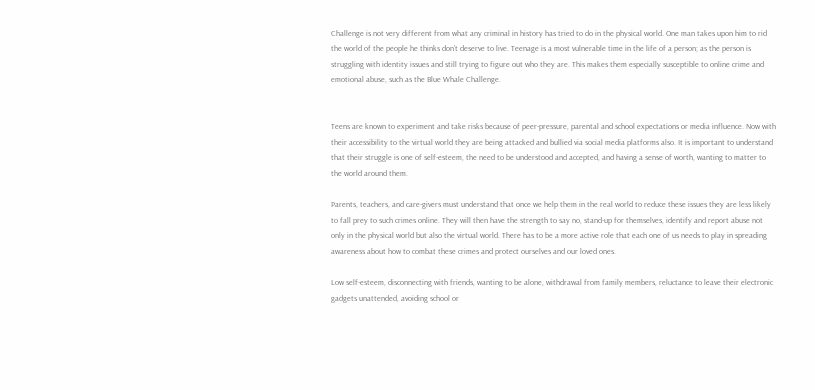Challenge is not very different from what any criminal in history has tried to do in the physical world. One man takes upon him to rid the world of the people he thinks don’t deserve to live. Teenage is a most vulnerable time in the life of a person; as the person is struggling with identity issues and still trying to figure out who they are. This makes them especially susceptible to online crime and emotional abuse, such as the Blue Whale Challenge.


Teens are known to experiment and take risks because of peer-pressure, parental and school expectations or media influence. Now with their accessibility to the virtual world they are being attacked and bullied via social media platforms also. It is important to understand that their struggle is one of self-esteem, the need to be understood and accepted, and having a sense of worth, wanting to matter to the world around them.

Parents, teachers, and care-givers must understand that once we help them in the real world to reduce these issues they are less likely to fall prey to such crimes online. They will then have the strength to say no, stand-up for themselves, identify and report abuse not only in the physical world but also the virtual world. There has to be a more active role that each one of us needs to play in spreading awareness about how to combat these crimes and protect ourselves and our loved ones.

Low self-esteem, disconnecting with friends, wanting to be alone, withdrawal from family members, reluctance to leave their electronic gadgets unattended, avoiding school or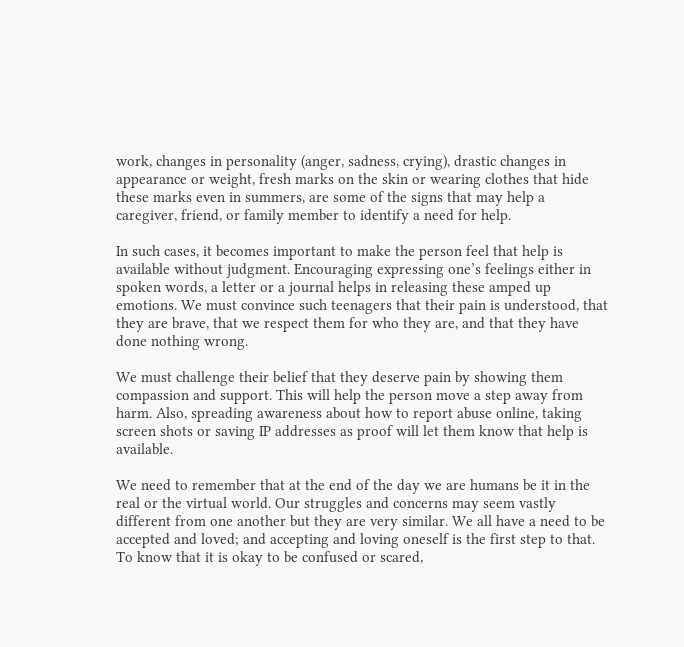work, changes in personality (anger, sadness, crying), drastic changes in appearance or weight, fresh marks on the skin or wearing clothes that hide these marks even in summers, are some of the signs that may help a caregiver, friend, or family member to identify a need for help.

In such cases, it becomes important to make the person feel that help is available without judgment. Encouraging expressing one’s feelings either in spoken words, a letter or a journal helps in releasing these amped up emotions. We must convince such teenagers that their pain is understood, that they are brave, that we respect them for who they are, and that they have done nothing wrong.

We must challenge their belief that they deserve pain by showing them compassion and support. This will help the person move a step away from harm. Also, spreading awareness about how to report abuse online, taking screen shots or saving IP addresses as proof will let them know that help is available.

We need to remember that at the end of the day we are humans be it in the real or the virtual world. Our struggles and concerns may seem vastly different from one another but they are very similar. We all have a need to be accepted and loved; and accepting and loving oneself is the first step to that. To know that it is okay to be confused or scared,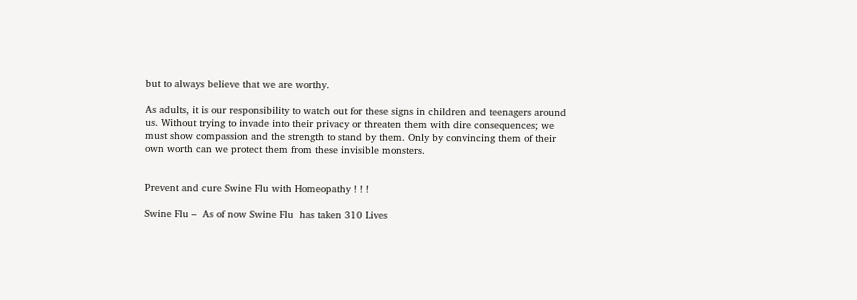but to always believe that we are worthy.

As adults, it is our responsibility to watch out for these signs in children and teenagers around us. Without trying to invade into their privacy or threaten them with dire consequences; we must show compassion and the strength to stand by them. Only by convincing them of their own worth can we protect them from these invisible monsters.


Prevent and cure Swine Flu with Homeopathy ! ! !

Swine Flu –  As of now Swine Flu  has taken 310 Lives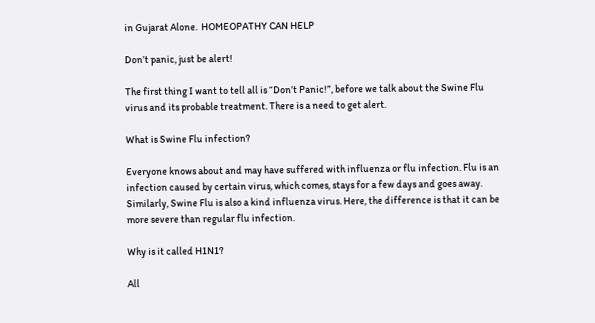in Gujarat Alone.  HOMEOPATHY CAN HELP

Don’t panic, just be alert!

The first thing I want to tell all is “Don’t Panic!”, before we talk about the Swine Flu virus and its probable treatment. There is a need to get alert.

What is Swine Flu infection?

Everyone knows about and may have suffered with influenza or flu infection. Flu is an infection caused by certain virus, which comes, stays for a few days and goes away. Similarly, Swine Flu is also a kind influenza virus. Here, the difference is that it can be more severe than regular flu infection.

Why is it called H1N1?

All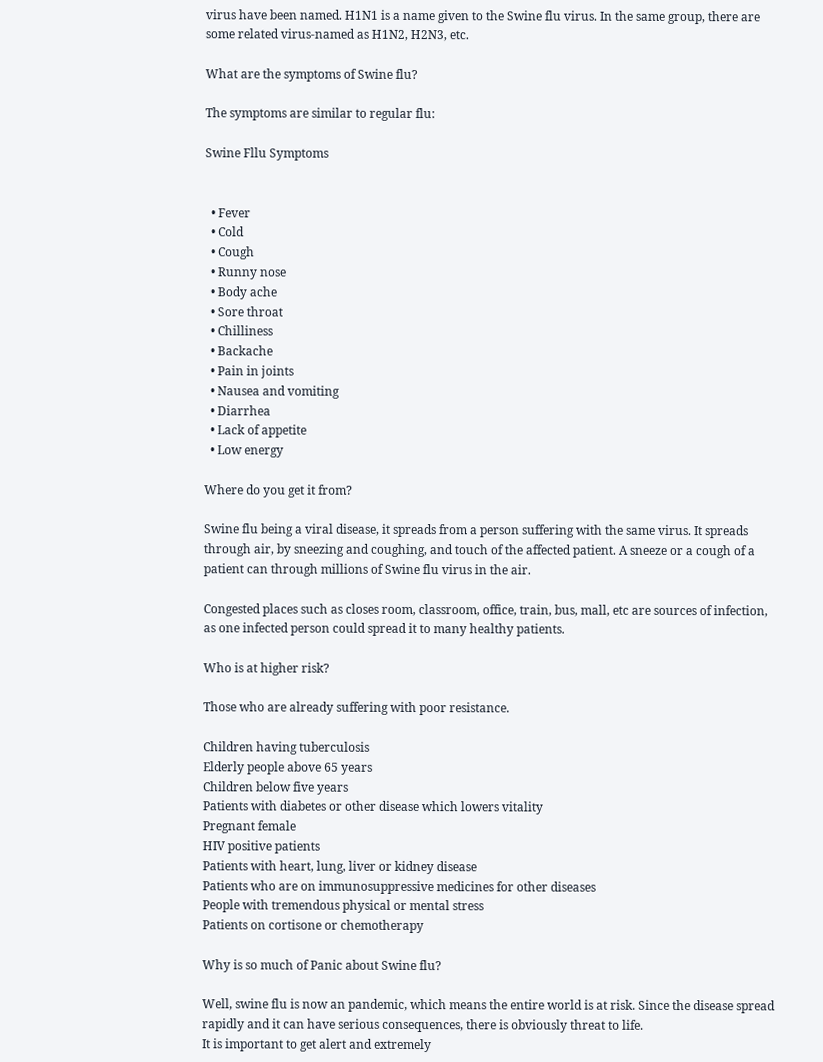virus have been named. H1N1 is a name given to the Swine flu virus. In the same group, there are some related virus-named as H1N2, H2N3, etc.

What are the symptoms of Swine flu?

The symptoms are similar to regular flu:

Swine Fllu Symptoms


  • Fever
  • Cold
  • Cough
  • Runny nose
  • Body ache
  • Sore throat
  • Chilliness
  • Backache
  • Pain in joints
  • Nausea and vomiting
  • Diarrhea
  • Lack of appetite
  • Low energy

Where do you get it from?

Swine flu being a viral disease, it spreads from a person suffering with the same virus. It spreads through air, by sneezing and coughing, and touch of the affected patient. A sneeze or a cough of a patient can through millions of Swine flu virus in the air.

Congested places such as closes room, classroom, office, train, bus, mall, etc are sources of infection, as one infected person could spread it to many healthy patients.

Who is at higher risk?

Those who are already suffering with poor resistance.

Children having tuberculosis
Elderly people above 65 years
Children below five years
Patients with diabetes or other disease which lowers vitality
Pregnant female
HIV positive patients
Patients with heart, lung, liver or kidney disease
Patients who are on immunosuppressive medicines for other diseases
People with tremendous physical or mental stress
Patients on cortisone or chemotherapy

Why is so much of Panic about Swine flu?

Well, swine flu is now an pandemic, which means the entire world is at risk. Since the disease spread rapidly and it can have serious consequences, there is obviously threat to life.
It is important to get alert and extremely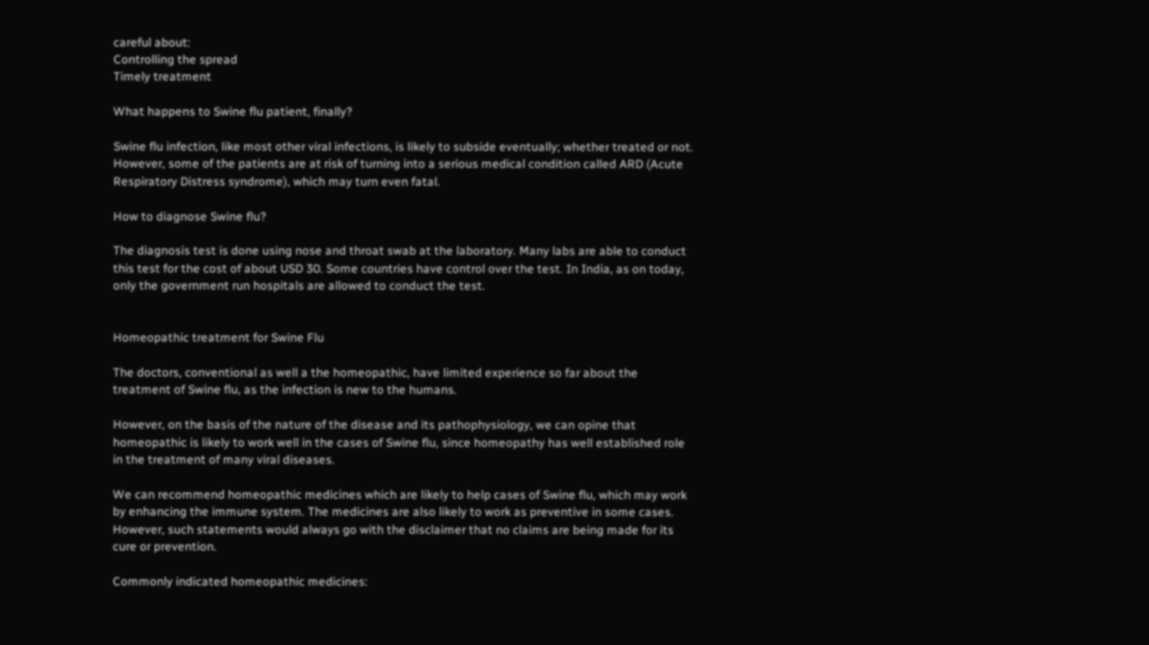careful about:
Controlling the spread
Timely treatment

What happens to Swine flu patient, finally?

Swine flu infection, like most other viral infections, is likely to subside eventually; whether treated or not. However, some of the patients are at risk of turning into a serious medical condition called ARD (Acute Respiratory Distress syndrome), which may turn even fatal.

How to diagnose Swine flu?

The diagnosis test is done using nose and throat swab at the laboratory. Many labs are able to conduct this test for the cost of about USD 30. Some countries have control over the test. In India, as on today, only the government run hospitals are allowed to conduct the test.


Homeopathic treatment for Swine Flu

The doctors, conventional as well a the homeopathic, have limited experience so far about the treatment of Swine flu, as the infection is new to the humans.

However, on the basis of the nature of the disease and its pathophysiology, we can opine that homeopathic is likely to work well in the cases of Swine flu, since homeopathy has well established role in the treatment of many viral diseases.

We can recommend homeopathic medicines which are likely to help cases of Swine flu, which may work by enhancing the immune system. The medicines are also likely to work as preventive in some cases. However, such statements would always go with the disclaimer that no claims are being made for its cure or prevention.

Commonly indicated homeopathic medicines: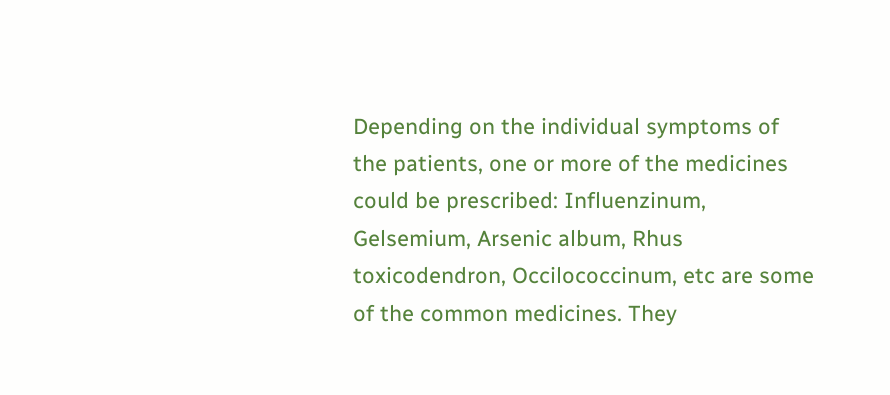Depending on the individual symptoms of the patients, one or more of the medicines could be prescribed: Influenzinum, Gelsemium, Arsenic album, Rhus toxicodendron, Occilococcinum, etc are some of the common medicines. They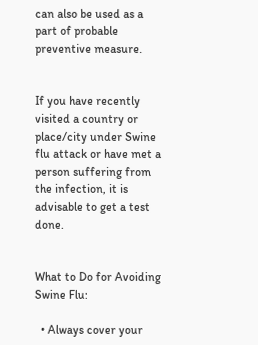can also be used as a part of probable preventive measure.


If you have recently visited a country or place/city under Swine flu attack or have met a person suffering from the infection, it is advisable to get a test done.


What to Do for Avoiding Swine Flu:

  • Always cover your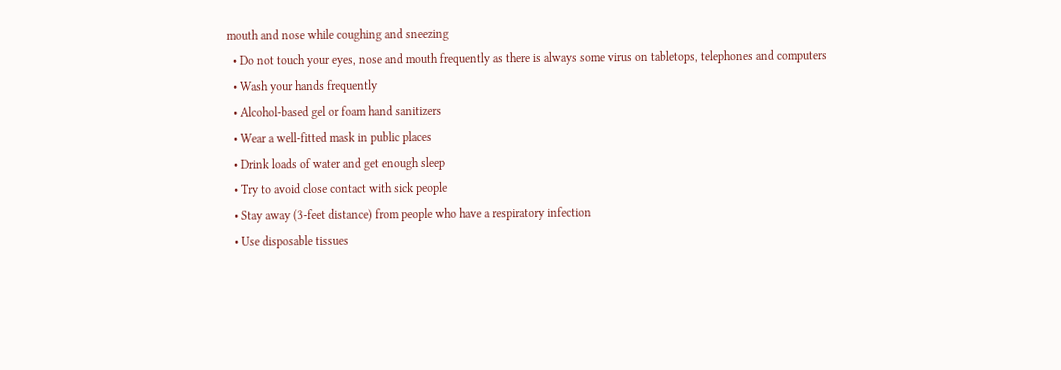mouth and nose while coughing and sneezing
  • Do not touch your eyes, nose and mouth frequently as there is always some virus on tabletops, telephones and computers
  • Wash your hands frequently
  • Alcohol-based gel or foam hand sanitizers
  • Wear a well-fitted mask in public places
  • Drink loads of water and get enough sleep
  • Try to avoid close contact with sick people
  • Stay away (3-feet distance) from people who have a respiratory infection
  • Use disposable tissues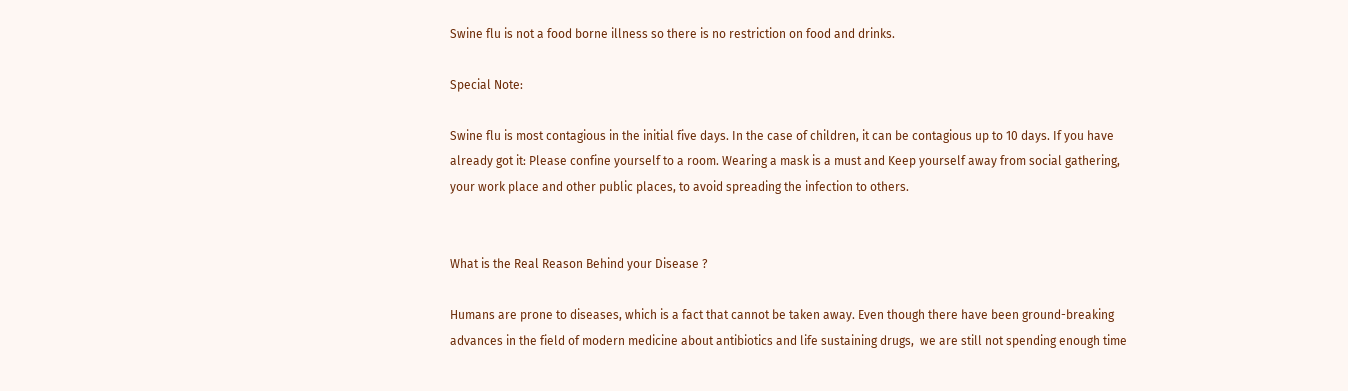Swine flu is not a food borne illness so there is no restriction on food and drinks.

Special Note:

Swine flu is most contagious in the initial five days. In the case of children, it can be contagious up to 10 days. If you have already got it: Please confine yourself to a room. Wearing a mask is a must and Keep yourself away from social gathering, your work place and other public places, to avoid spreading the infection to others.


What is the Real Reason Behind your Disease ?

Humans are prone to diseases, which is a fact that cannot be taken away. Even though there have been ground-breaking advances in the field of modern medicine about antibiotics and life sustaining drugs,  we are still not spending enough time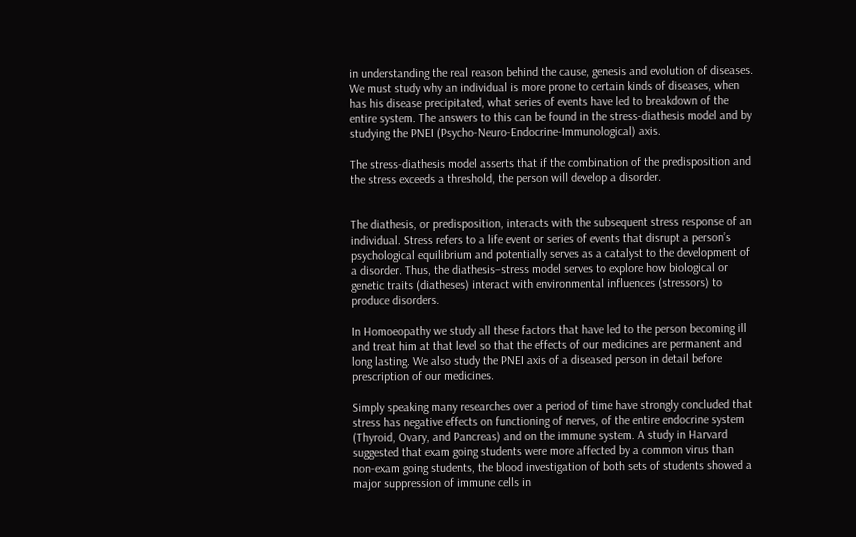in understanding the real reason behind the cause, genesis and evolution of diseases. We must study why an individual is more prone to certain kinds of diseases, when has his disease precipitated, what series of events have led to breakdown of the entire system. The answers to this can be found in the stress-diathesis model and by studying the PNEI (Psycho-Neuro-Endocrine-Immunological) axis.

The stress-diathesis model asserts that if the combination of the predisposition and the stress exceeds a threshold, the person will develop a disorder.


The diathesis, or predisposition, interacts with the subsequent stress response of an individual. Stress refers to a life event or series of events that disrupt a person’s psychological equilibrium and potentially serves as a catalyst to the development of a disorder. Thus, the diathesis–stress model serves to explore how biological or genetic traits (diatheses) interact with environmental influences (stressors) to produce disorders.

In Homoeopathy we study all these factors that have led to the person becoming ill and treat him at that level so that the effects of our medicines are permanent and long lasting. We also study the PNEI axis of a diseased person in detail before prescription of our medicines.

Simply speaking many researches over a period of time have strongly concluded that stress has negative effects on functioning of nerves, of the entire endocrine system (Thyroid, Ovary, and Pancreas) and on the immune system. A study in Harvard suggested that exam going students were more affected by a common virus than non-exam going students, the blood investigation of both sets of students showed a major suppression of immune cells in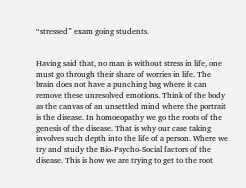“stressed” exam going students.


Having said that, no man is without stress in life, one must go through their share of worries in life. The brain does not have a punching bag where it can remove these unresolved emotions. Think of the body as the canvas of an unsettled mind where the portrait is the disease. In homoeopathy we go the roots of the genesis of the disease. That is why our case taking involves such depth into the life of a person. Where we try and study the Bio-Psycho-Social factors of the disease. This is how we are trying to get to the root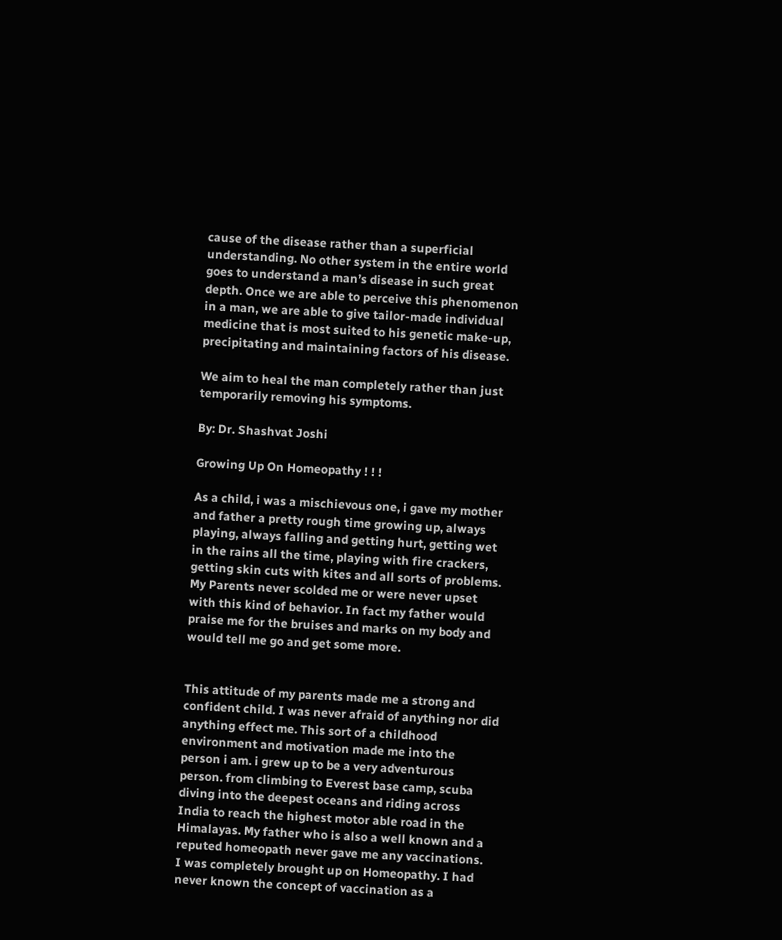cause of the disease rather than a superficial understanding. No other system in the entire world goes to understand a man’s disease in such great depth. Once we are able to perceive this phenomenon in a man, we are able to give tailor-made individual medicine that is most suited to his genetic make-up, precipitating and maintaining factors of his disease.

We aim to heal the man completely rather than just temporarily removing his symptoms.

By: Dr. Shashvat Joshi

Growing Up On Homeopathy ! ! !

As a child, i was a mischievous one, i gave my mother and father a pretty rough time growing up, always playing, always falling and getting hurt, getting wet in the rains all the time, playing with fire crackers, getting skin cuts with kites and all sorts of problems. My Parents never scolded me or were never upset with this kind of behavior. In fact my father would  praise me for the bruises and marks on my body and  would tell me go and get some more.


This attitude of my parents made me a strong and confident child. I was never afraid of anything nor did anything effect me. This sort of a childhood environment and motivation made me into the person i am. i grew up to be a very adventurous person. from climbing to Everest base camp, scuba diving into the deepest oceans and riding across India to reach the highest motor able road in the Himalayas. My father who is also a well known and a reputed homeopath never gave me any vaccinations.  I was completely brought up on Homeopathy. I had never known the concept of vaccination as a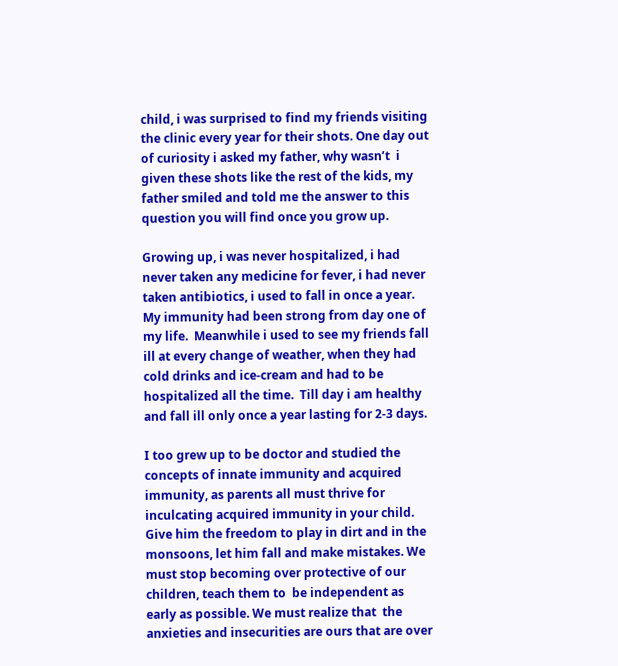child, i was surprised to find my friends visiting the clinic every year for their shots. One day out of curiosity i asked my father, why wasn’t  i given these shots like the rest of the kids, my father smiled and told me the answer to this question you will find once you grow up.

Growing up, i was never hospitalized, i had never taken any medicine for fever, i had never taken antibiotics, i used to fall in once a year. My immunity had been strong from day one of my life.  Meanwhile i used to see my friends fall ill at every change of weather, when they had cold drinks and ice-cream and had to be hospitalized all the time.  Till day i am healthy and fall ill only once a year lasting for 2-3 days.

I too grew up to be doctor and studied the concepts of innate immunity and acquired immunity, as parents all must thrive for inculcating acquired immunity in your child. Give him the freedom to play in dirt and in the monsoons, let him fall and make mistakes. We must stop becoming over protective of our children, teach them to  be independent as early as possible. We must realize that  the anxieties and insecurities are ours that are over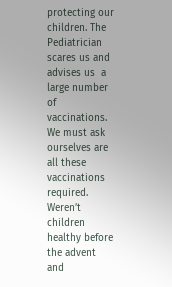protecting our children. The Pediatrician scares us and advises us  a large number of vaccinations. We must ask ourselves are all these vaccinations required. Weren’t children healthy before the advent and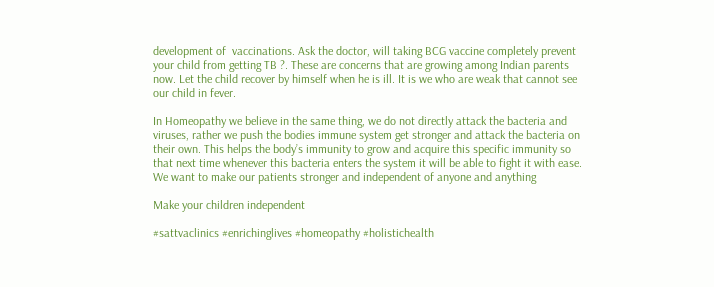development of  vaccinations. Ask the doctor, will taking BCG vaccine completely prevent your child from getting TB ?. These are concerns that are growing among Indian parents now. Let the child recover by himself when he is ill. It is we who are weak that cannot see our child in fever.

In Homeopathy we believe in the same thing, we do not directly attack the bacteria and viruses, rather we push the bodies immune system get stronger and attack the bacteria on their own. This helps the body’s immunity to grow and acquire this specific immunity so that next time whenever this bacteria enters the system it will be able to fight it with ease. We want to make our patients stronger and independent of anyone and anything

Make your children independent

#sattvaclinics #enrichinglives #homeopathy #holistichealth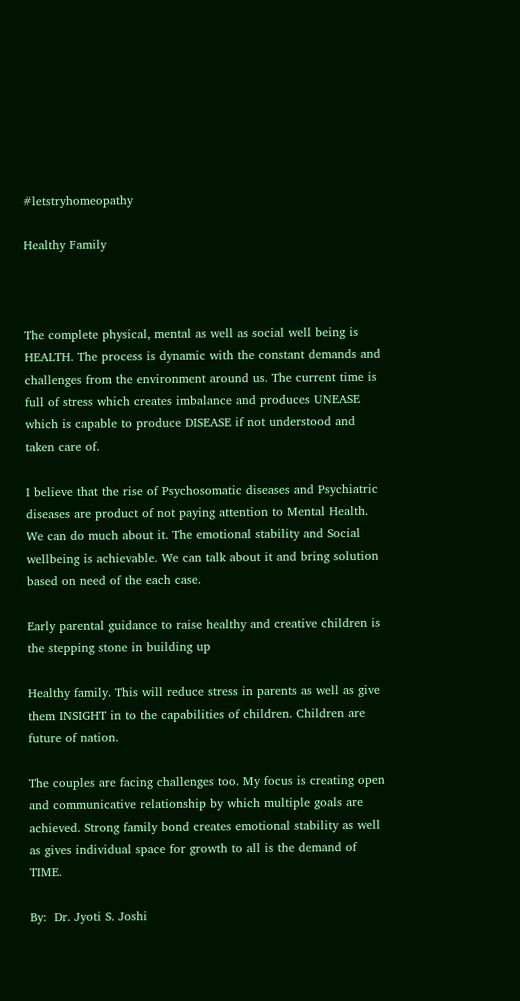#letstryhomeopathy

Healthy Family



The complete physical, mental as well as social well being is HEALTH. The process is dynamic with the constant demands and challenges from the environment around us. The current time is full of stress which creates imbalance and produces UNEASE which is capable to produce DISEASE if not understood and taken care of.

I believe that the rise of Psychosomatic diseases and Psychiatric diseases are product of not paying attention to Mental Health.  We can do much about it. The emotional stability and Social wellbeing is achievable. We can talk about it and bring solution based on need of the each case.

Early parental guidance to raise healthy and creative children is the stepping stone in building up

Healthy family. This will reduce stress in parents as well as give them INSIGHT in to the capabilities of children. Children are future of nation.

The couples are facing challenges too. My focus is creating open and communicative relationship by which multiple goals are achieved. Strong family bond creates emotional stability as well as gives individual space for growth to all is the demand of TIME.

By:  Dr. Jyoti S. Joshi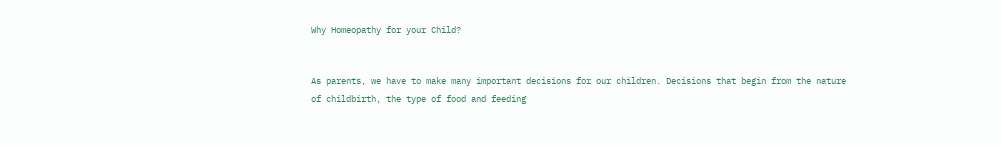Why Homeopathy for your Child?


As parents, we have to make many important decisions for our children. Decisions that begin from the nature of childbirth, the type of food and feeding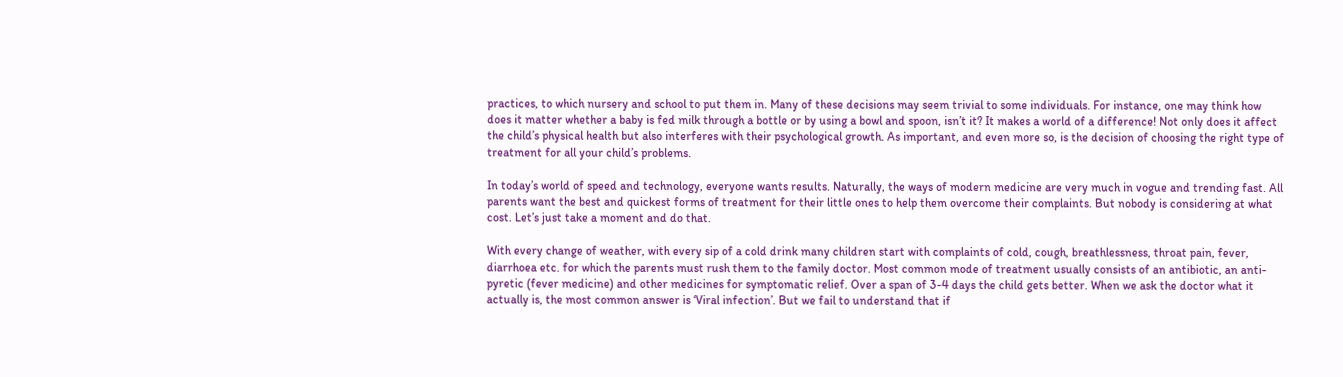practices, to which nursery and school to put them in. Many of these decisions may seem trivial to some individuals. For instance, one may think how does it matter whether a baby is fed milk through a bottle or by using a bowl and spoon, isn’t it? It makes a world of a difference! Not only does it affect the child’s physical health but also interferes with their psychological growth. As important, and even more so, is the decision of choosing the right type of treatment for all your child’s problems.

In today’s world of speed and technology, everyone wants results. Naturally, the ways of modern medicine are very much in vogue and trending fast. All parents want the best and quickest forms of treatment for their little ones to help them overcome their complaints. But nobody is considering at what cost. Let’s just take a moment and do that.

With every change of weather, with every sip of a cold drink many children start with complaints of cold, cough, breathlessness, throat pain, fever, diarrhoea etc. for which the parents must rush them to the family doctor. Most common mode of treatment usually consists of an antibiotic, an anti-pyretic (fever medicine) and other medicines for symptomatic relief. Over a span of 3-4 days the child gets better. When we ask the doctor what it actually is, the most common answer is ‘Viral infection’. But we fail to understand that if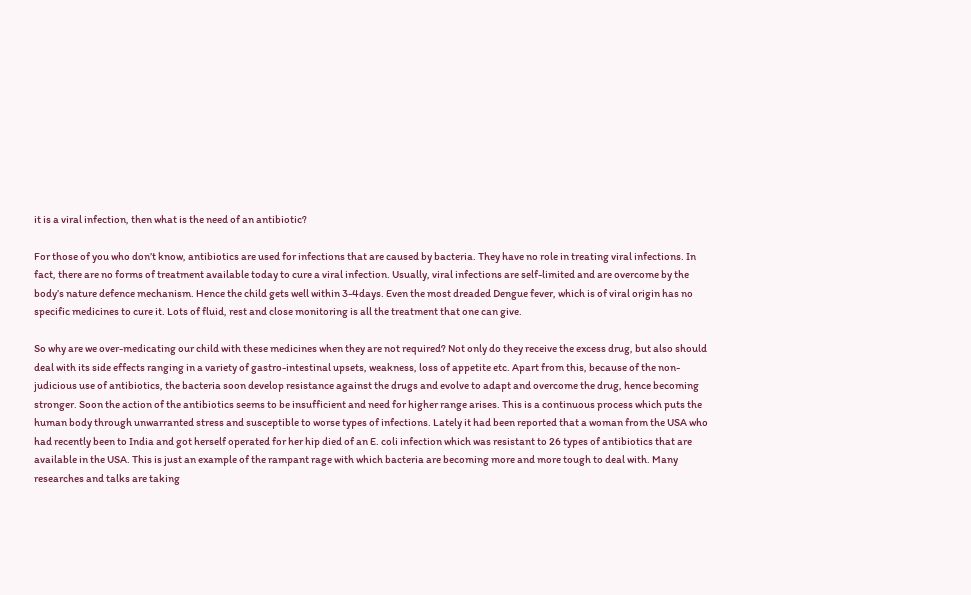it is a viral infection, then what is the need of an antibiotic?

For those of you who don’t know, antibiotics are used for infections that are caused by bacteria. They have no role in treating viral infections. In fact, there are no forms of treatment available today to cure a viral infection. Usually, viral infections are self-limited and are overcome by the body’s nature defence mechanism. Hence the child gets well within 3-4days. Even the most dreaded Dengue fever, which is of viral origin has no specific medicines to cure it. Lots of fluid, rest and close monitoring is all the treatment that one can give.

So why are we over-medicating our child with these medicines when they are not required? Not only do they receive the excess drug, but also should deal with its side effects ranging in a variety of gastro-intestinal upsets, weakness, loss of appetite etc. Apart from this, because of the non-judicious use of antibiotics, the bacteria soon develop resistance against the drugs and evolve to adapt and overcome the drug, hence becoming stronger. Soon the action of the antibiotics seems to be insufficient and need for higher range arises. This is a continuous process which puts the human body through unwarranted stress and susceptible to worse types of infections. Lately it had been reported that a woman from the USA who had recently been to India and got herself operated for her hip died of an E. coli infection which was resistant to 26 types of antibiotics that are available in the USA. This is just an example of the rampant rage with which bacteria are becoming more and more tough to deal with. Many researches and talks are taking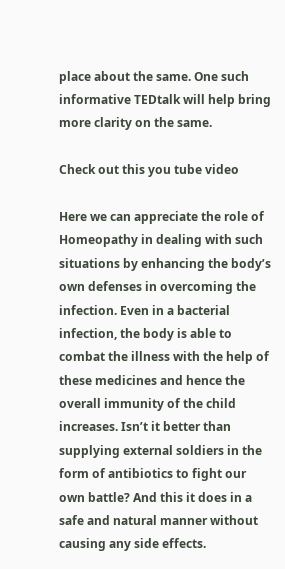place about the same. One such informative TEDtalk will help bring more clarity on the same.

Check out this you tube video

Here we can appreciate the role of Homeopathy in dealing with such situations by enhancing the body’s own defenses in overcoming the infection. Even in a bacterial infection, the body is able to combat the illness with the help of these medicines and hence the overall immunity of the child increases. Isn’t it better than supplying external soldiers in the form of antibiotics to fight our own battle? And this it does in a safe and natural manner without causing any side effects.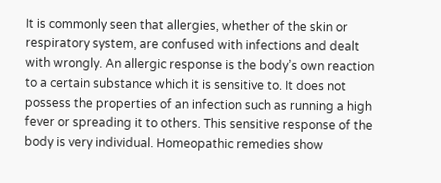It is commonly seen that allergies, whether of the skin or respiratory system, are confused with infections and dealt with wrongly. An allergic response is the body’s own reaction to a certain substance which it is sensitive to. It does not possess the properties of an infection such as running a high fever or spreading it to others. This sensitive response of the body is very individual. Homeopathic remedies show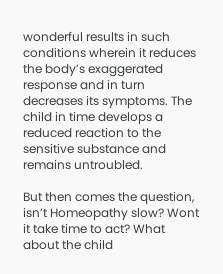wonderful results in such conditions wherein it reduces the body’s exaggerated response and in turn decreases its symptoms. The child in time develops a reduced reaction to the sensitive substance and remains untroubled.

But then comes the question, isn’t Homeopathy slow? Wont it take time to act? What about the child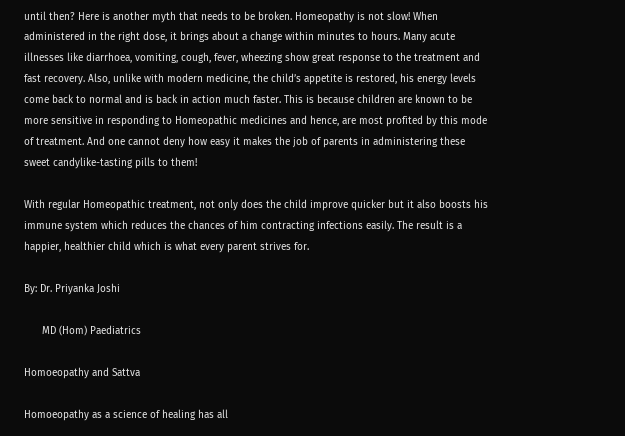until then? Here is another myth that needs to be broken. Homeopathy is not slow! When administered in the right dose, it brings about a change within minutes to hours. Many acute illnesses like diarrhoea, vomiting, cough, fever, wheezing show great response to the treatment and fast recovery. Also, unlike with modern medicine, the child’s appetite is restored, his energy levels come back to normal and is back in action much faster. This is because children are known to be more sensitive in responding to Homeopathic medicines and hence, are most profited by this mode of treatment. And one cannot deny how easy it makes the job of parents in administering these sweet candylike-tasting pills to them!

With regular Homeopathic treatment, not only does the child improve quicker but it also boosts his immune system which reduces the chances of him contracting infections easily. The result is a happier, healthier child which is what every parent strives for.

By: Dr. Priyanka Joshi

      MD (Hom) Paediatrics

Homoeopathy and Sattva

Homoeopathy as a science of healing has all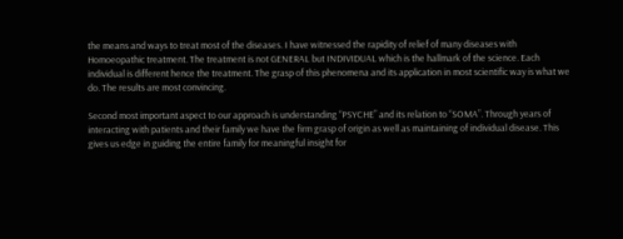the means and ways to treat most of the diseases. I have witnessed the rapidity of relief of many diseases with Homoeopathic treatment. The treatment is not GENERAL but INDIVIDUAL which is the hallmark of the science. Each individual is different hence the treatment. The grasp of this phenomena and its application in most scientific way is what we do. The results are most convincing.

Second most important aspect to our approach is understanding “PSYCHE” and its relation to “SOMA”. Through years of interacting with patients and their family we have the firm grasp of origin as well as maintaining of individual disease. This gives us edge in guiding the entire family for meaningful insight for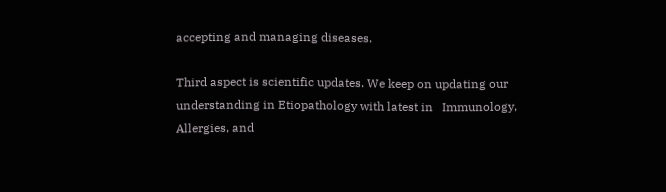accepting and managing diseases.

Third aspect is scientific updates. We keep on updating our understanding in Etiopathology with latest in   Immunology, Allergies, and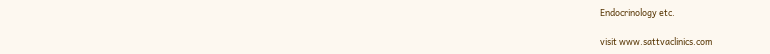Endocrinology etc.

visit www.sattvaclinics.com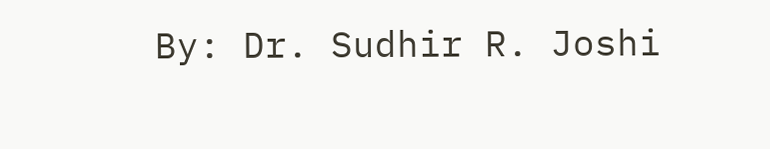By: Dr. Sudhir R. Joshi